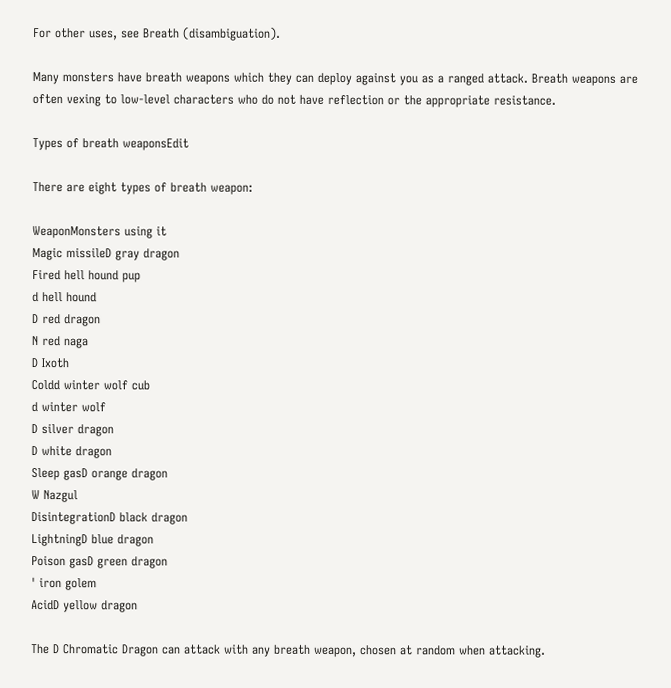For other uses, see Breath (disambiguation).

Many monsters have breath weapons which they can deploy against you as a ranged attack. Breath weapons are often vexing to low-level characters who do not have reflection or the appropriate resistance.

Types of breath weaponsEdit

There are eight types of breath weapon:

WeaponMonsters using it
Magic missileD gray dragon
Fired hell hound pup
d hell hound
D red dragon
N red naga
D Ixoth
Coldd winter wolf cub
d winter wolf
D silver dragon
D white dragon
Sleep gasD orange dragon
W Nazgul
DisintegrationD black dragon
LightningD blue dragon
Poison gasD green dragon
' iron golem
AcidD yellow dragon

The D Chromatic Dragon can attack with any breath weapon, chosen at random when attacking.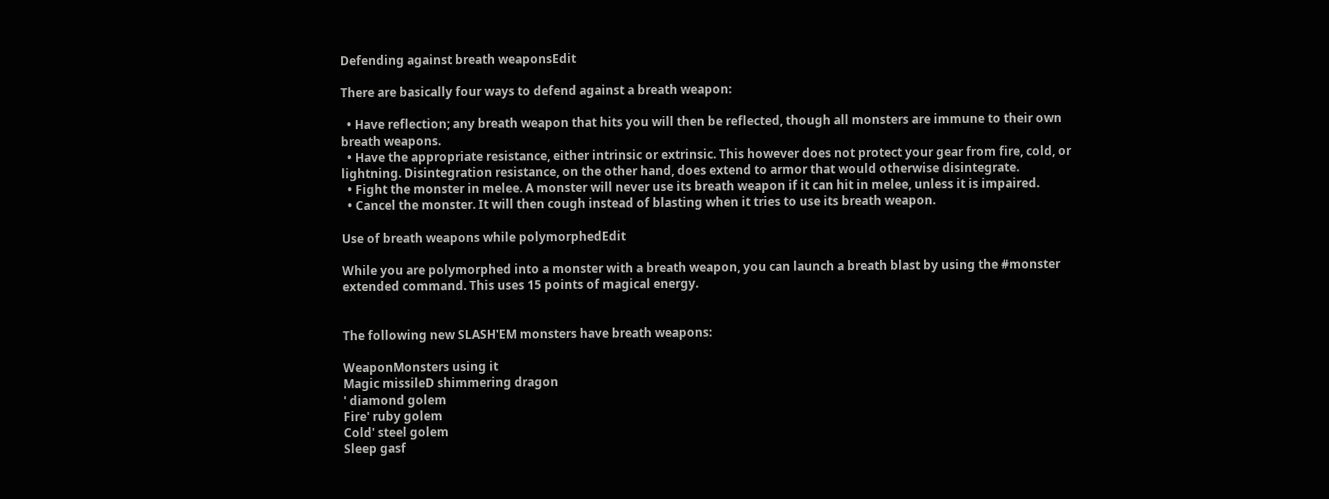Defending against breath weaponsEdit

There are basically four ways to defend against a breath weapon:

  • Have reflection; any breath weapon that hits you will then be reflected, though all monsters are immune to their own breath weapons.
  • Have the appropriate resistance, either intrinsic or extrinsic. This however does not protect your gear from fire, cold, or lightning. Disintegration resistance, on the other hand, does extend to armor that would otherwise disintegrate.
  • Fight the monster in melee. A monster will never use its breath weapon if it can hit in melee, unless it is impaired.
  • Cancel the monster. It will then cough instead of blasting when it tries to use its breath weapon.

Use of breath weapons while polymorphedEdit

While you are polymorphed into a monster with a breath weapon, you can launch a breath blast by using the #monster extended command. This uses 15 points of magical energy.


The following new SLASH'EM monsters have breath weapons:

WeaponMonsters using it
Magic missileD shimmering dragon
' diamond golem
Fire' ruby golem
Cold' steel golem
Sleep gasf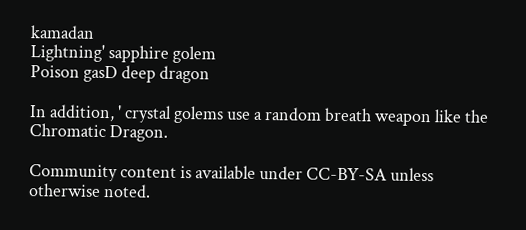kamadan
Lightning' sapphire golem
Poison gasD deep dragon

In addition, ' crystal golems use a random breath weapon like the Chromatic Dragon.

Community content is available under CC-BY-SA unless otherwise noted.